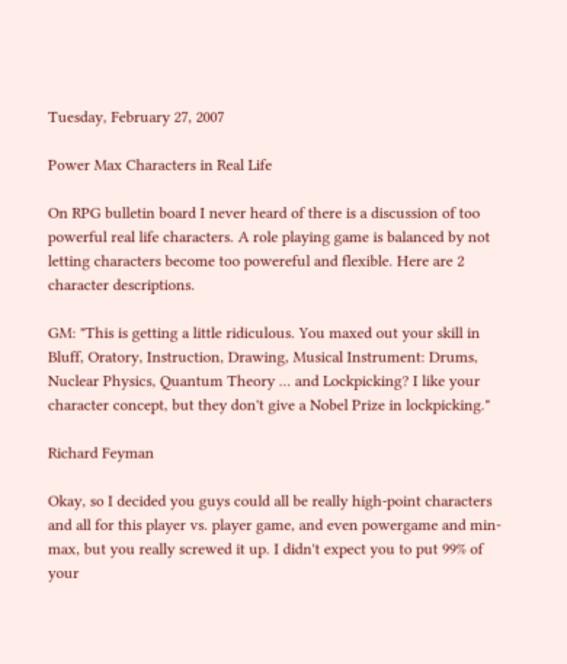Tuesday, February 27, 2007

Power Max Characters in Real Life

On RPG bulletin board I never heard of there is a discussion of too powerful real life characters. A role playing game is balanced by not letting characters become too powereful and flexible. Here are 2 character descriptions.

GM: "This is getting a little ridiculous. You maxed out your skill in Bluff, Oratory, Instruction, Drawing, Musical Instrument: Drums, Nuclear Physics, Quantum Theory ... and Lockpicking? I like your character concept, but they don't give a Nobel Prize in lockpicking."

Richard Feyman

Okay, so I decided you guys could all be really high-point characters and all for this player vs. player game, and even powergame and min-max, but you really screwed it up. I didn't expect you to put 99% of your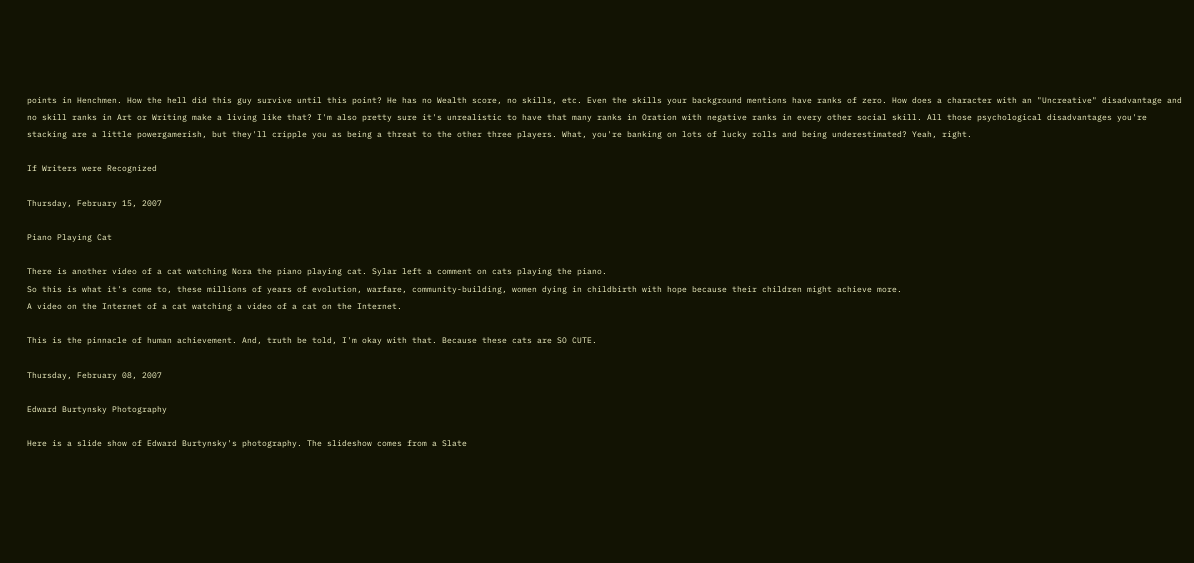points in Henchmen. How the hell did this guy survive until this point? He has no Wealth score, no skills, etc. Even the skills your background mentions have ranks of zero. How does a character with an "Uncreative" disadvantage and no skill ranks in Art or Writing make a living like that? I'm also pretty sure it's unrealistic to have that many ranks in Oration with negative ranks in every other social skill. All those psychological disadvantages you're stacking are a little powergamerish, but they'll cripple you as being a threat to the other three players. What, you're banking on lots of lucky rolls and being underestimated? Yeah, right.

If Writers were Recognized

Thursday, February 15, 2007

Piano Playing Cat

There is another video of a cat watching Nora the piano playing cat. Sylar left a comment on cats playing the piano.
So this is what it's come to, these millions of years of evolution, warfare, community-building, women dying in childbirth with hope because their children might achieve more.
A video on the Internet of a cat watching a video of a cat on the Internet.

This is the pinnacle of human achievement. And, truth be told, I'm okay with that. Because these cats are SO CUTE.

Thursday, February 08, 2007

Edward Burtynsky Photography

Here is a slide show of Edward Burtynsky's photography. The slideshow comes from a Slate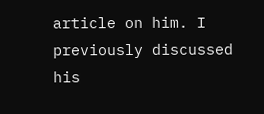article on him. I previously discussed his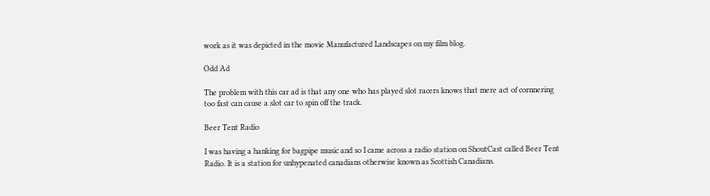work as it was depicted in the movie Manufactured Landscapes on my film blog.

Odd Ad

The problem with this car ad is that any one who has played slot racers knows that mere act of cornnering too fast can cause a slot car to spin off the track.

Beer Tent Radio

I was having a hanking for bagpipe music and so I came across a radio station on ShoutCast called Beer Tent Radio. It is a station for unhypenated canadians otherwise known as Scottish Canadians.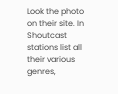Look the photo on their site. In Shoutcast stations list all their various genres,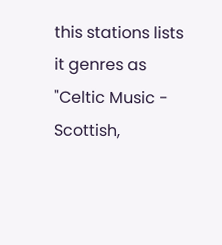this stations lists it genres as "Celtic Music - Scottish,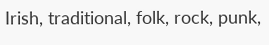Irish, traditional, folk, rock, punk,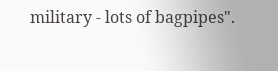military - lots of bagpipes".